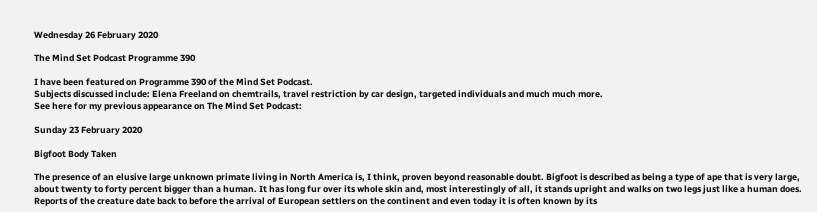Wednesday 26 February 2020

The Mind Set Podcast Programme 390

I have been featured on Programme 390 of the Mind Set Podcast.
Subjects discussed include: Elena Freeland on chemtrails, travel restriction by car design, targeted individuals and much much more.
See here for my previous appearance on The Mind Set Podcast:

Sunday 23 February 2020

Bigfoot Body Taken

The presence of an elusive large unknown primate living in North America is, I think, proven beyond reasonable doubt. Bigfoot is described as being a type of ape that is very large, about twenty to forty percent bigger than a human. It has long fur over its whole skin and, most interestingly of all, it stands upright and walks on two legs just like a human does. Reports of the creature date back to before the arrival of European settlers on the continent and even today it is often known by its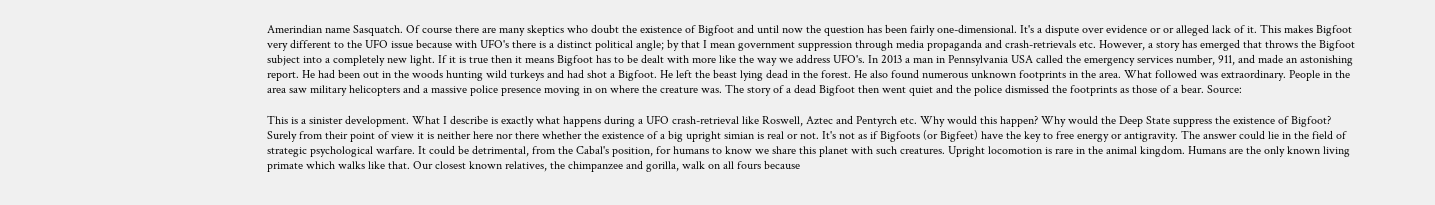Amerindian name Sasquatch. Of course there are many skeptics who doubt the existence of Bigfoot and until now the question has been fairly one-dimensional. It's a dispute over evidence or or alleged lack of it. This makes Bigfoot very different to the UFO issue because with UFO's there is a distinct political angle; by that I mean government suppression through media propaganda and crash-retrievals etc. However, a story has emerged that throws the Bigfoot subject into a completely new light. If it is true then it means Bigfoot has to be dealt with more like the way we address UFO's. In 2013 a man in Pennsylvania USA called the emergency services number, 911, and made an astonishing report. He had been out in the woods hunting wild turkeys and had shot a Bigfoot. He left the beast lying dead in the forest. He also found numerous unknown footprints in the area. What followed was extraordinary. People in the area saw military helicopters and a massive police presence moving in on where the creature was. The story of a dead Bigfoot then went quiet and the police dismissed the footprints as those of a bear. Source:

This is a sinister development. What I describe is exactly what happens during a UFO crash-retrieval like Roswell, Aztec and Pentyrch etc. Why would this happen? Why would the Deep State suppress the existence of Bigfoot? Surely from their point of view it is neither here nor there whether the existence of a big upright simian is real or not. It's not as if Bigfoots (or Bigfeet) have the key to free energy or antigravity. The answer could lie in the field of strategic psychological warfare. It could be detrimental, from the Cabal's position, for humans to know we share this planet with such creatures. Upright locomotion is rare in the animal kingdom. Humans are the only known living primate which walks like that. Our closest known relatives, the chimpanzee and gorilla, walk on all fours because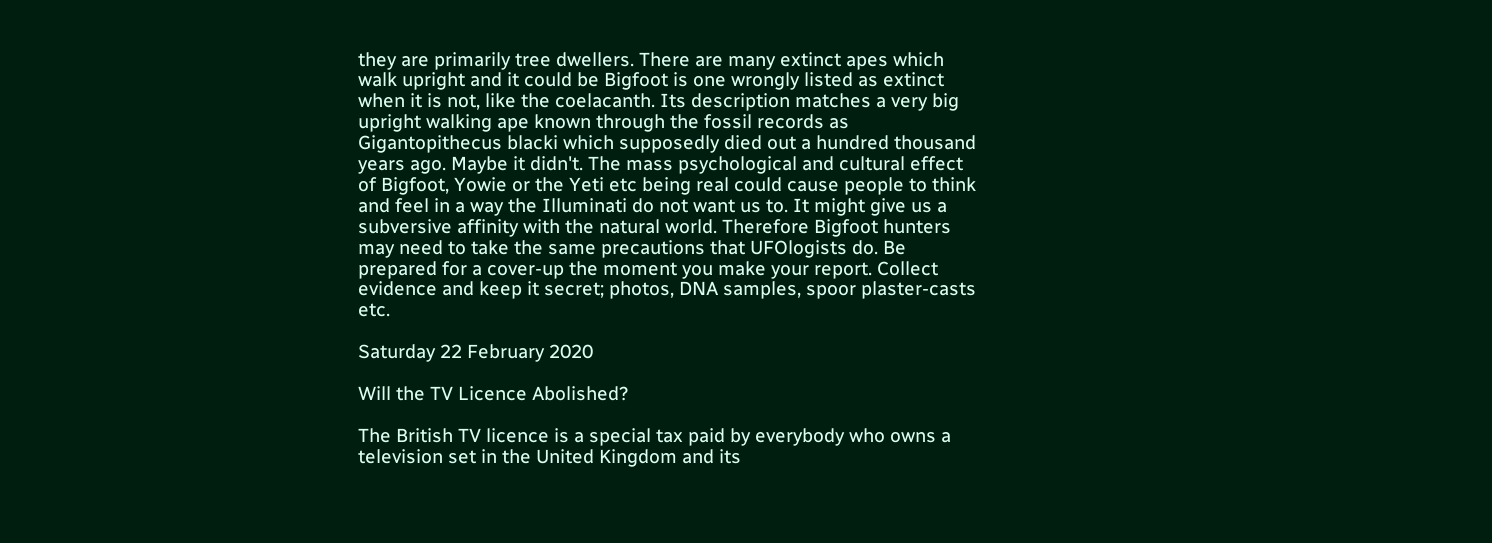they are primarily tree dwellers. There are many extinct apes which walk upright and it could be Bigfoot is one wrongly listed as extinct when it is not, like the coelacanth. Its description matches a very big upright walking ape known through the fossil records as Gigantopithecus blacki which supposedly died out a hundred thousand years ago. Maybe it didn't. The mass psychological and cultural effect of Bigfoot, Yowie or the Yeti etc being real could cause people to think and feel in a way the Illuminati do not want us to. It might give us a subversive affinity with the natural world. Therefore Bigfoot hunters may need to take the same precautions that UFOlogists do. Be prepared for a cover-up the moment you make your report. Collect evidence and keep it secret; photos, DNA samples, spoor plaster-casts etc.

Saturday 22 February 2020

Will the TV Licence Abolished?

The British TV licence is a special tax paid by everybody who owns a television set in the United Kingdom and its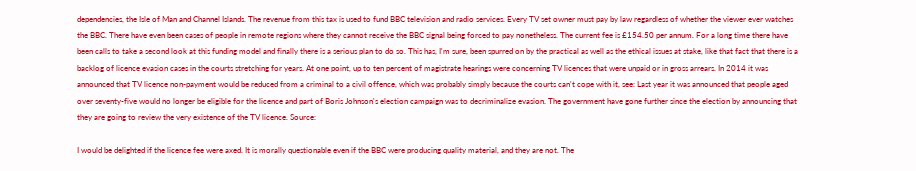dependencies, the Isle of Man and Channel Islands. The revenue from this tax is used to fund BBC television and radio services. Every TV set owner must pay by law regardless of whether the viewer ever watches the BBC. There have even been cases of people in remote regions where they cannot receive the BBC signal being forced to pay nonetheless. The current fee is £154.50 per annum. For a long time there have been calls to take a second look at this funding model and finally there is a serious plan to do so. This has, I'm sure, been spurred on by the practical as well as the ethical issues at stake, like that fact that there is a backlog of licence evasion cases in the courts stretching for years. At one point, up to ten percent of magistrate hearings were concerning TV licences that were unpaid or in gross arrears. In 2014 it was announced that TV licence non-payment would be reduced from a criminal to a civil offence, which was probably simply because the courts can't cope with it, see: Last year it was announced that people aged over seventy-five would no longer be eligible for the licence and part of Boris Johnson's election campaign was to decriminalize evasion. The government have gone further since the election by announcing that they are going to review the very existence of the TV licence. Source:

I would be delighted if the licence fee were axed. It is morally questionable even if the BBC were producing quality material, and they are not. The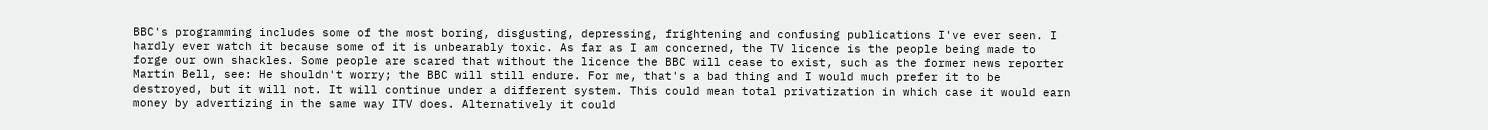BBC's programming includes some of the most boring, disgusting, depressing, frightening and confusing publications I've ever seen. I hardly ever watch it because some of it is unbearably toxic. As far as I am concerned, the TV licence is the people being made to forge our own shackles. Some people are scared that without the licence the BBC will cease to exist, such as the former news reporter Martin Bell, see: He shouldn't worry; the BBC will still endure. For me, that's a bad thing and I would much prefer it to be destroyed, but it will not. It will continue under a different system. This could mean total privatization in which case it would earn money by advertizing in the same way ITV does. Alternatively it could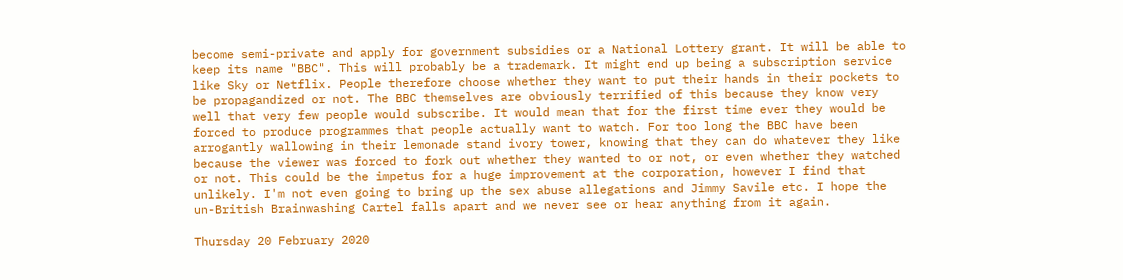become semi-private and apply for government subsidies or a National Lottery grant. It will be able to keep its name "BBC". This will probably be a trademark. It might end up being a subscription service like Sky or Netflix. People therefore choose whether they want to put their hands in their pockets to be propagandized or not. The BBC themselves are obviously terrified of this because they know very well that very few people would subscribe. It would mean that for the first time ever they would be forced to produce programmes that people actually want to watch. For too long the BBC have been arrogantly wallowing in their lemonade stand ivory tower, knowing that they can do whatever they like because the viewer was forced to fork out whether they wanted to or not, or even whether they watched or not. This could be the impetus for a huge improvement at the corporation, however I find that unlikely. I'm not even going to bring up the sex abuse allegations and Jimmy Savile etc. I hope the un-British Brainwashing Cartel falls apart and we never see or hear anything from it again.

Thursday 20 February 2020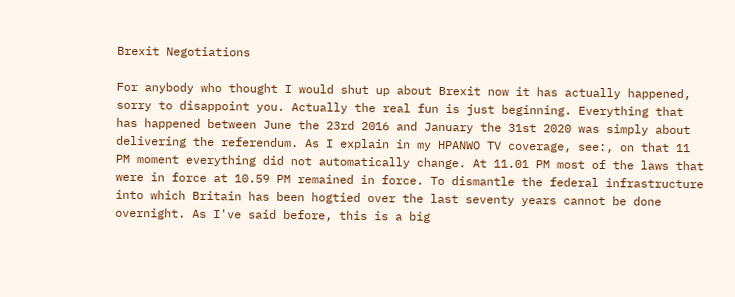Brexit Negotiations

For anybody who thought I would shut up about Brexit now it has actually happened, sorry to disappoint you. Actually the real fun is just beginning. Everything that has happened between June the 23rd 2016 and January the 31st 2020 was simply about delivering the referendum. As I explain in my HPANWO TV coverage, see:, on that 11 PM moment everything did not automatically change. At 11.01 PM most of the laws that were in force at 10.59 PM remained in force. To dismantle the federal infrastructure into which Britain has been hogtied over the last seventy years cannot be done overnight. As I've said before, this is a big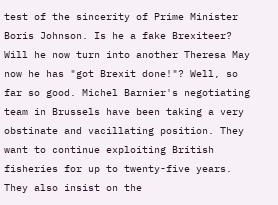test of the sincerity of Prime Minister Boris Johnson. Is he a fake Brexiteer? Will he now turn into another Theresa May now he has "got Brexit done!"? Well, so far so good. Michel Barnier's negotiating team in Brussels have been taking a very obstinate and vacillating position. They want to continue exploiting British fisheries for up to twenty-five years. They also insist on the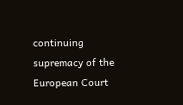continuing supremacy of the European Court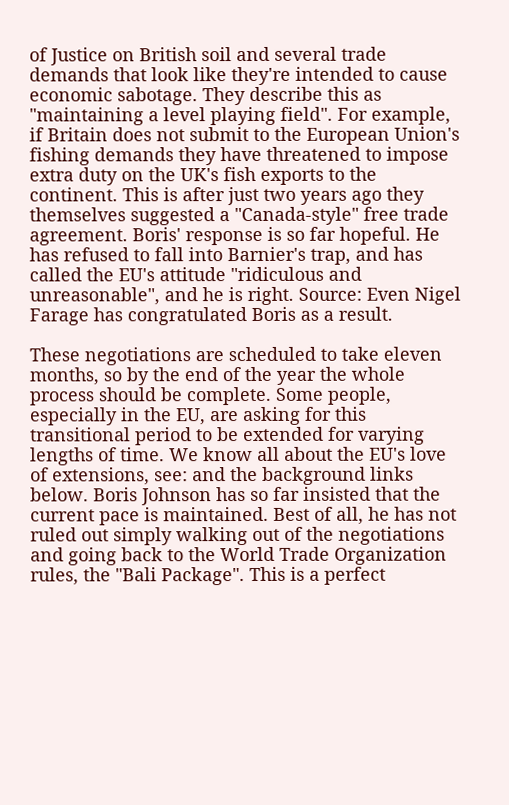of Justice on British soil and several trade demands that look like they're intended to cause economic sabotage. They describe this as "maintaining a level playing field". For example, if Britain does not submit to the European Union's fishing demands they have threatened to impose extra duty on the UK's fish exports to the continent. This is after just two years ago they themselves suggested a "Canada-style" free trade agreement. Boris' response is so far hopeful. He has refused to fall into Barnier's trap, and has called the EU's attitude "ridiculous and unreasonable", and he is right. Source: Even Nigel Farage has congratulated Boris as a result.

These negotiations are scheduled to take eleven months, so by the end of the year the whole process should be complete. Some people, especially in the EU, are asking for this transitional period to be extended for varying lengths of time. We know all about the EU's love of extensions, see: and the background links below. Boris Johnson has so far insisted that the current pace is maintained. Best of all, he has not ruled out simply walking out of the negotiations and going back to the World Trade Organization rules, the "Bali Package". This is a perfect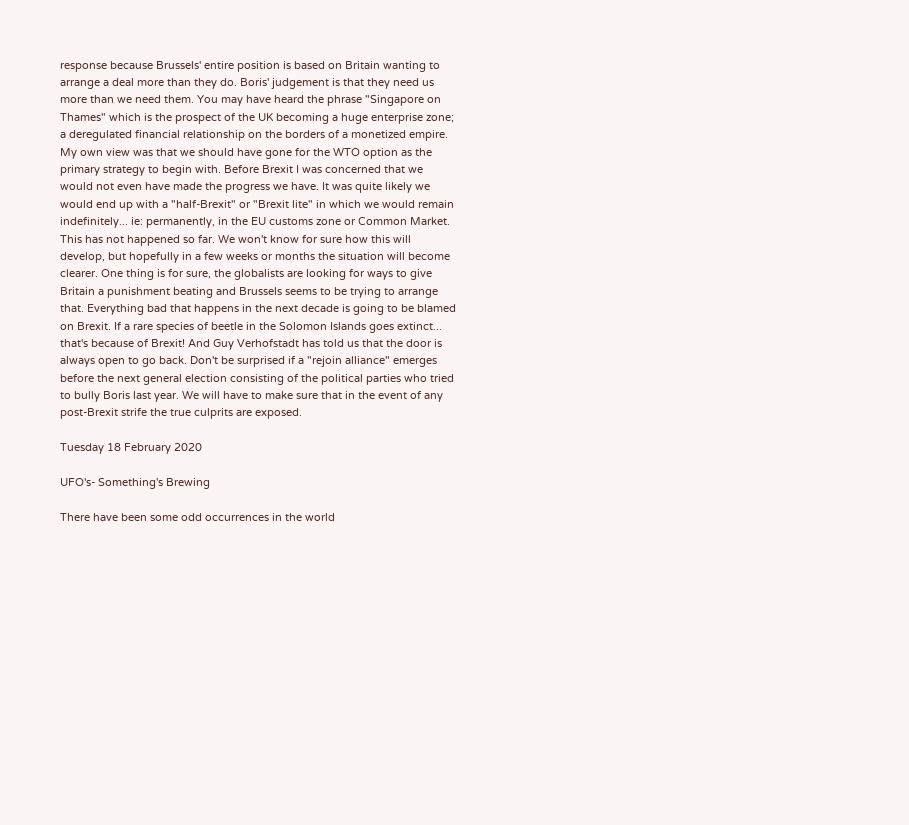response because Brussels' entire position is based on Britain wanting to arrange a deal more than they do. Boris' judgement is that they need us more than we need them. You may have heard the phrase "Singapore on Thames" which is the prospect of the UK becoming a huge enterprise zone; a deregulated financial relationship on the borders of a monetized empire. My own view was that we should have gone for the WTO option as the primary strategy to begin with. Before Brexit I was concerned that we would not even have made the progress we have. It was quite likely we would end up with a "half-Brexit" or "Brexit lite" in which we would remain indefinitely... ie: permanently, in the EU customs zone or Common Market. This has not happened so far. We won't know for sure how this will develop, but hopefully in a few weeks or months the situation will become clearer. One thing is for sure, the globalists are looking for ways to give Britain a punishment beating and Brussels seems to be trying to arrange that. Everything bad that happens in the next decade is going to be blamed on Brexit. If a rare species of beetle in the Solomon Islands goes extinct... that's because of Brexit! And Guy Verhofstadt has told us that the door is always open to go back. Don't be surprised if a "rejoin alliance" emerges before the next general election consisting of the political parties who tried to bully Boris last year. We will have to make sure that in the event of any post-Brexit strife the true culprits are exposed.

Tuesday 18 February 2020

UFO's- Something's Brewing

There have been some odd occurrences in the world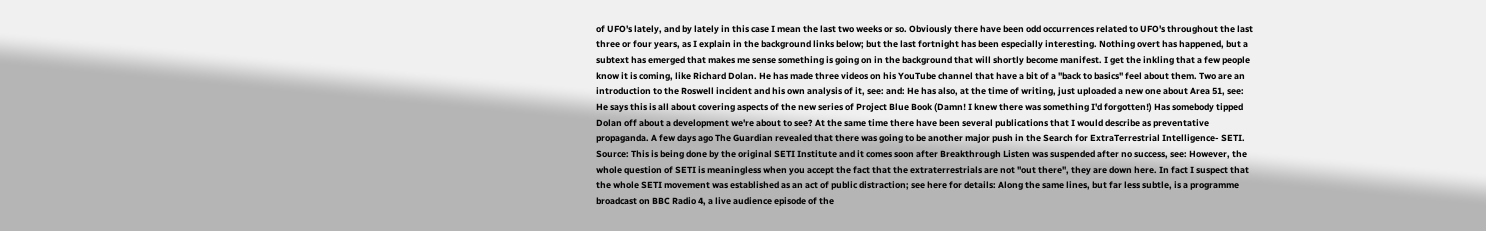of UFO's lately, and by lately in this case I mean the last two weeks or so. Obviously there have been odd occurrences related to UFO's throughout the last three or four years, as I explain in the background links below; but the last fortnight has been especially interesting. Nothing overt has happened, but a subtext has emerged that makes me sense something is going on in the background that will shortly become manifest. I get the inkling that a few people know it is coming, like Richard Dolan. He has made three videos on his YouTube channel that have a bit of a "back to basics" feel about them. Two are an introduction to the Roswell incident and his own analysis of it, see: and: He has also, at the time of writing, just uploaded a new one about Area 51, see: He says this is all about covering aspects of the new series of Project Blue Book (Damn! I knew there was something I'd forgotten!) Has somebody tipped Dolan off about a development we're about to see? At the same time there have been several publications that I would describe as preventative propaganda. A few days ago The Guardian revealed that there was going to be another major push in the Search for ExtraTerrestrial Intelligence- SETI. Source: This is being done by the original SETI Institute and it comes soon after Breakthrough Listen was suspended after no success, see: However, the whole question of SETI is meaningless when you accept the fact that the extraterrestrials are not "out there", they are down here. In fact I suspect that the whole SETI movement was established as an act of public distraction; see here for details: Along the same lines, but far less subtle, is a programme broadcast on BBC Radio 4, a live audience episode of the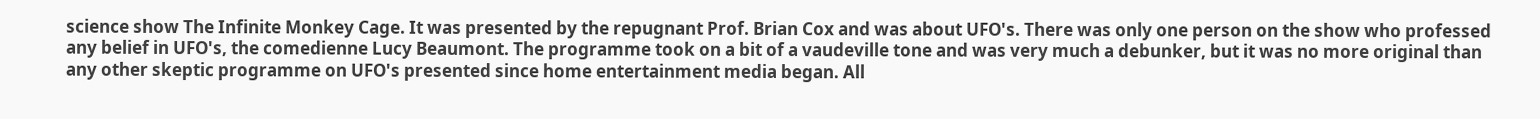science show The Infinite Monkey Cage. It was presented by the repugnant Prof. Brian Cox and was about UFO's. There was only one person on the show who professed any belief in UFO's, the comedienne Lucy Beaumont. The programme took on a bit of a vaudeville tone and was very much a debunker, but it was no more original than any other skeptic programme on UFO's presented since home entertainment media began. All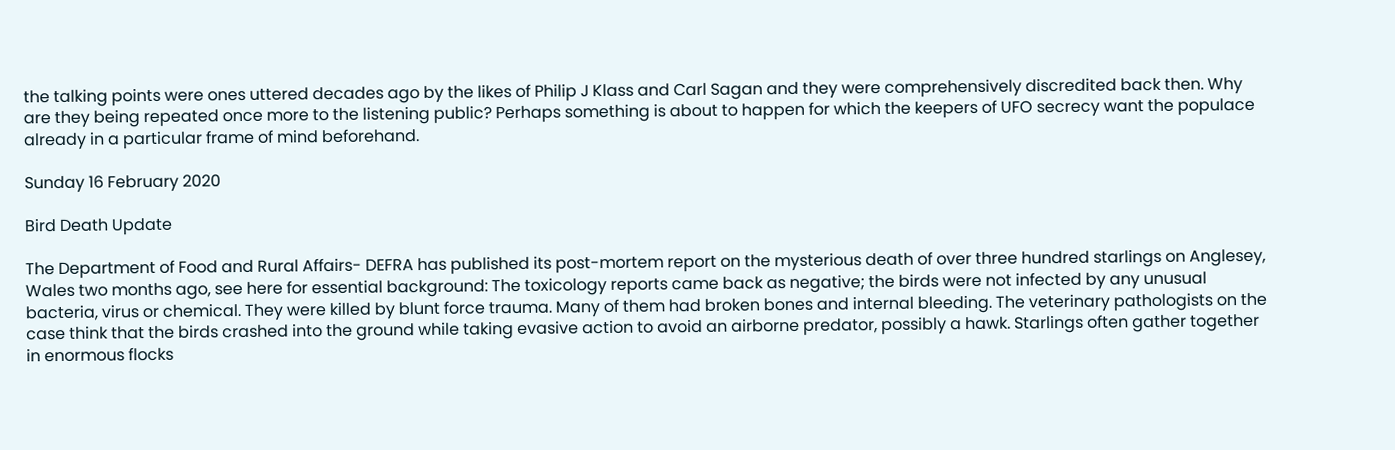the talking points were ones uttered decades ago by the likes of Philip J Klass and Carl Sagan and they were comprehensively discredited back then. Why are they being repeated once more to the listening public? Perhaps something is about to happen for which the keepers of UFO secrecy want the populace already in a particular frame of mind beforehand.

Sunday 16 February 2020

Bird Death Update

The Department of Food and Rural Affairs- DEFRA has published its post-mortem report on the mysterious death of over three hundred starlings on Anglesey, Wales two months ago, see here for essential background: The toxicology reports came back as negative; the birds were not infected by any unusual bacteria, virus or chemical. They were killed by blunt force trauma. Many of them had broken bones and internal bleeding. The veterinary pathologists on the case think that the birds crashed into the ground while taking evasive action to avoid an airborne predator, possibly a hawk. Starlings often gather together in enormous flocks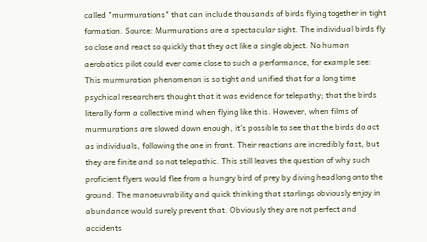called "murmurations" that can include thousands of birds flying together in tight formation. Source: Murmurations are a spectacular sight. The individual birds fly so close and react so quickly that they act like a single object. No human aerobatics pilot could ever come close to such a performance, for example see: This murmuration phenomenon is so tight and unified that for a long time psychical researchers thought that it was evidence for telepathy; that the birds literally form a collective mind when flying like this. However, when films of murmurations are slowed down enough, it's possible to see that the birds do act as individuals, following the one in front. Their reactions are incredibly fast, but they are finite and so not telepathic. This still leaves the question of why such proficient flyers would flee from a hungry bird of prey by diving headlong onto the ground. The manoeuvrability and quick thinking that starlings obviously enjoy in abundance would surely prevent that. Obviously they are not perfect and accidents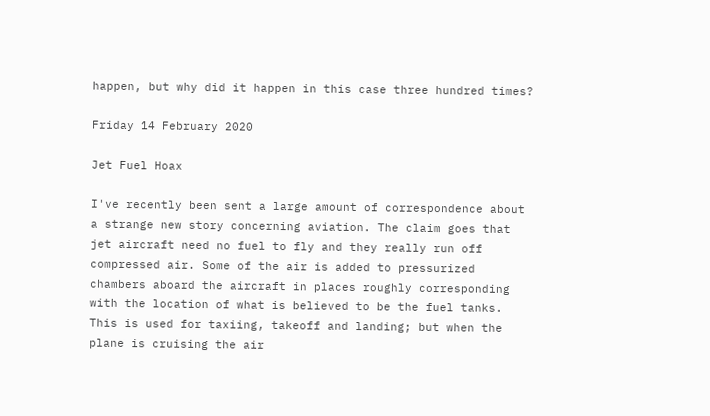happen, but why did it happen in this case three hundred times?

Friday 14 February 2020

Jet Fuel Hoax

I've recently been sent a large amount of correspondence about a strange new story concerning aviation. The claim goes that jet aircraft need no fuel to fly and they really run off compressed air. Some of the air is added to pressurized chambers aboard the aircraft in places roughly corresponding with the location of what is believed to be the fuel tanks. This is used for taxiing, takeoff and landing; but when the plane is cruising the air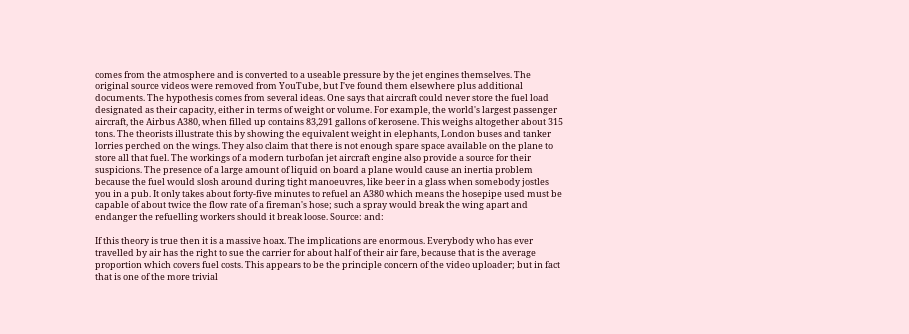comes from the atmosphere and is converted to a useable pressure by the jet engines themselves. The original source videos were removed from YouTube, but I've found them elsewhere plus additional documents. The hypothesis comes from several ideas. One says that aircraft could never store the fuel load designated as their capacity, either in terms of weight or volume. For example, the world's largest passenger aircraft, the Airbus A380, when filled up contains 83,291 gallons of kerosene. This weighs altogether about 315 tons. The theorists illustrate this by showing the equivalent weight in elephants, London buses and tanker lorries perched on the wings. They also claim that there is not enough spare space available on the plane to store all that fuel. The workings of a modern turbofan jet aircraft engine also provide a source for their suspicions. The presence of a large amount of liquid on board a plane would cause an inertia problem because the fuel would slosh around during tight manoeuvres, like beer in a glass when somebody jostles you in a pub. It only takes about forty-five minutes to refuel an A380 which means the hosepipe used must be capable of about twice the flow rate of a fireman's hose; such a spray would break the wing apart and endanger the refuelling workers should it break loose. Source: and:

If this theory is true then it is a massive hoax. The implications are enormous. Everybody who has ever travelled by air has the right to sue the carrier for about half of their air fare, because that is the average proportion which covers fuel costs. This appears to be the principle concern of the video uploader; but in fact that is one of the more trivial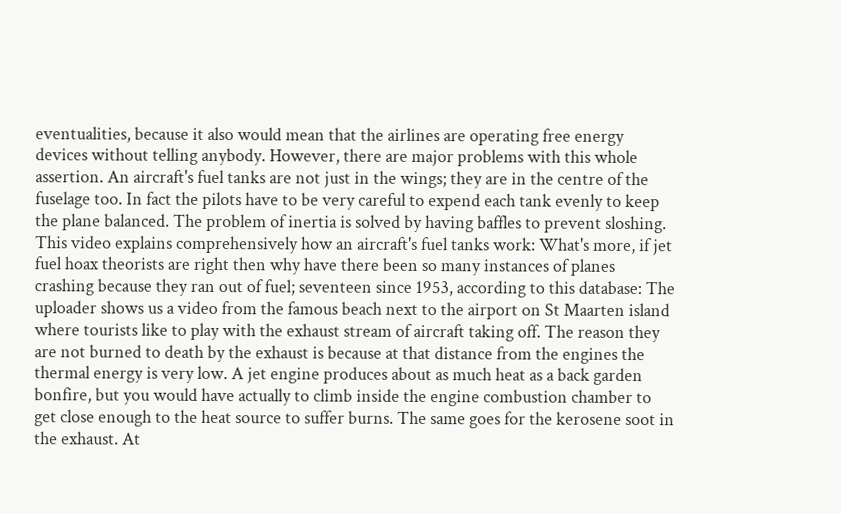eventualities, because it also would mean that the airlines are operating free energy devices without telling anybody. However, there are major problems with this whole assertion. An aircraft's fuel tanks are not just in the wings; they are in the centre of the fuselage too. In fact the pilots have to be very careful to expend each tank evenly to keep the plane balanced. The problem of inertia is solved by having baffles to prevent sloshing. This video explains comprehensively how an aircraft's fuel tanks work: What's more, if jet fuel hoax theorists are right then why have there been so many instances of planes crashing because they ran out of fuel; seventeen since 1953, according to this database: The uploader shows us a video from the famous beach next to the airport on St Maarten island where tourists like to play with the exhaust stream of aircraft taking off. The reason they are not burned to death by the exhaust is because at that distance from the engines the thermal energy is very low. A jet engine produces about as much heat as a back garden bonfire, but you would have actually to climb inside the engine combustion chamber to get close enough to the heat source to suffer burns. The same goes for the kerosene soot in the exhaust. At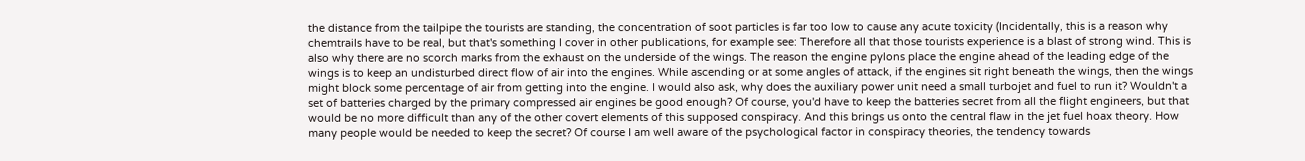the distance from the tailpipe the tourists are standing, the concentration of soot particles is far too low to cause any acute toxicity (Incidentally, this is a reason why chemtrails have to be real, but that's something I cover in other publications, for example see: Therefore all that those tourists experience is a blast of strong wind. This is also why there are no scorch marks from the exhaust on the underside of the wings. The reason the engine pylons place the engine ahead of the leading edge of the wings is to keep an undisturbed direct flow of air into the engines. While ascending or at some angles of attack, if the engines sit right beneath the wings, then the wings might block some percentage of air from getting into the engine. I would also ask, why does the auxiliary power unit need a small turbojet and fuel to run it? Wouldn't a set of batteries charged by the primary compressed air engines be good enough? Of course, you'd have to keep the batteries secret from all the flight engineers, but that would be no more difficult than any of the other covert elements of this supposed conspiracy. And this brings us onto the central flaw in the jet fuel hoax theory. How many people would be needed to keep the secret? Of course I am well aware of the psychological factor in conspiracy theories, the tendency towards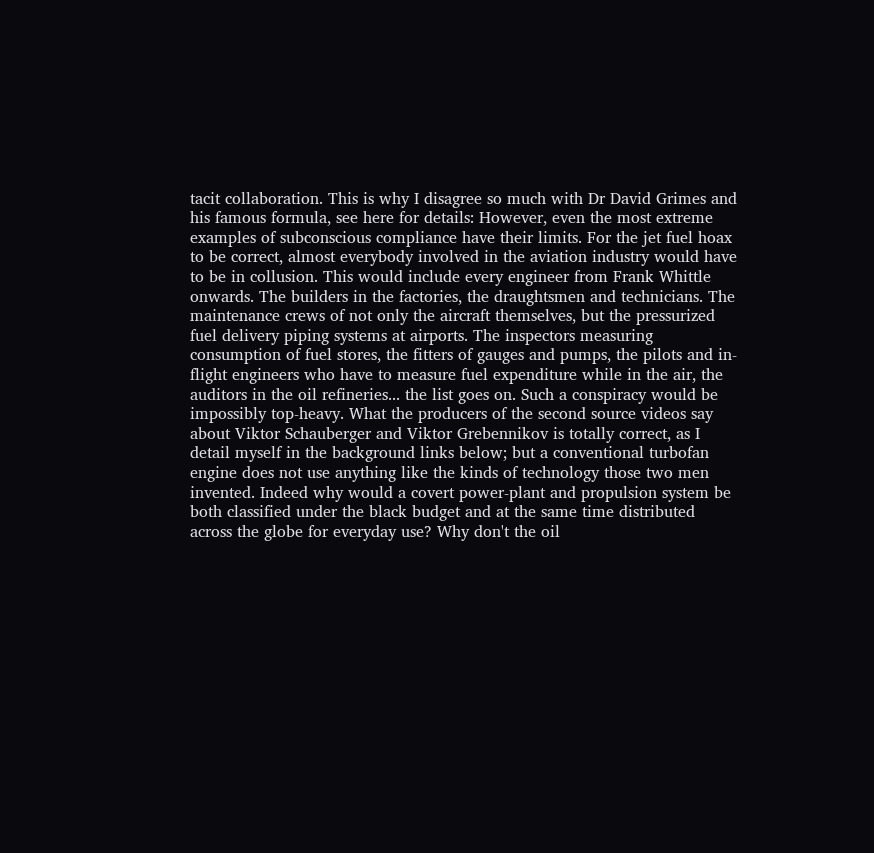tacit collaboration. This is why I disagree so much with Dr David Grimes and his famous formula, see here for details: However, even the most extreme examples of subconscious compliance have their limits. For the jet fuel hoax to be correct, almost everybody involved in the aviation industry would have to be in collusion. This would include every engineer from Frank Whittle onwards. The builders in the factories, the draughtsmen and technicians. The maintenance crews of not only the aircraft themselves, but the pressurized fuel delivery piping systems at airports. The inspectors measuring consumption of fuel stores, the fitters of gauges and pumps, the pilots and in-flight engineers who have to measure fuel expenditure while in the air, the auditors in the oil refineries... the list goes on. Such a conspiracy would be impossibly top-heavy. What the producers of the second source videos say about Viktor Schauberger and Viktor Grebennikov is totally correct, as I detail myself in the background links below; but a conventional turbofan engine does not use anything like the kinds of technology those two men invented. Indeed why would a covert power-plant and propulsion system be both classified under the black budget and at the same time distributed across the globe for everyday use? Why don't the oil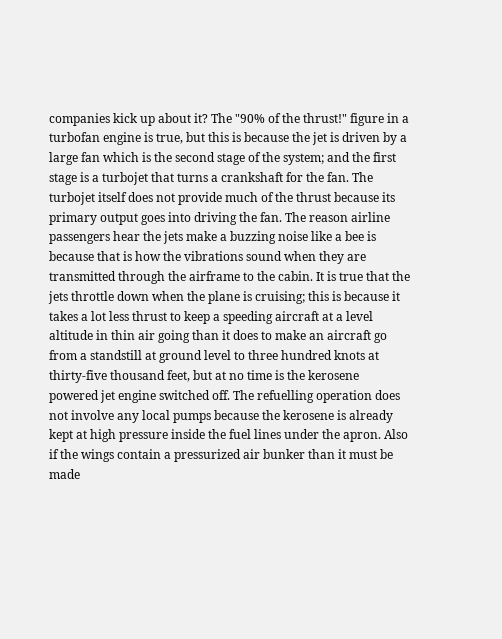companies kick up about it? The "90% of the thrust!" figure in a turbofan engine is true, but this is because the jet is driven by a large fan which is the second stage of the system; and the first stage is a turbojet that turns a crankshaft for the fan. The turbojet itself does not provide much of the thrust because its primary output goes into driving the fan. The reason airline passengers hear the jets make a buzzing noise like a bee is because that is how the vibrations sound when they are transmitted through the airframe to the cabin. It is true that the jets throttle down when the plane is cruising; this is because it takes a lot less thrust to keep a speeding aircraft at a level altitude in thin air going than it does to make an aircraft go from a standstill at ground level to three hundred knots at thirty-five thousand feet, but at no time is the kerosene powered jet engine switched off. The refuelling operation does not involve any local pumps because the kerosene is already kept at high pressure inside the fuel lines under the apron. Also if the wings contain a pressurized air bunker than it must be made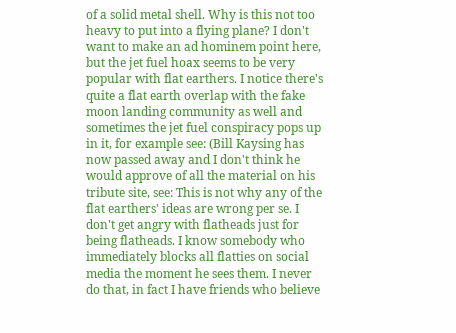of a solid metal shell. Why is this not too heavy to put into a flying plane? I don't want to make an ad hominem point here, but the jet fuel hoax seems to be very popular with flat earthers. I notice there's quite a flat earth overlap with the fake moon landing community as well and sometimes the jet fuel conspiracy pops up in it, for example see: (Bill Kaysing has now passed away and I don't think he would approve of all the material on his tribute site, see: This is not why any of the flat earthers' ideas are wrong per se. I don't get angry with flatheads just for being flatheads. I know somebody who immediately blocks all flatties on social media the moment he sees them. I never do that, in fact I have friends who believe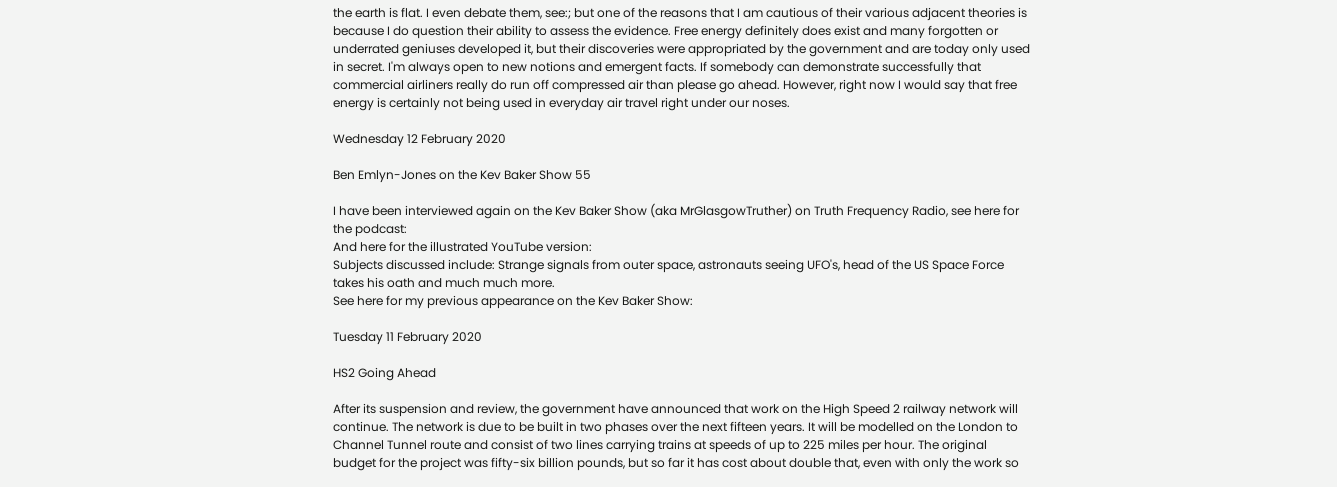the earth is flat. I even debate them, see:; but one of the reasons that I am cautious of their various adjacent theories is because I do question their ability to assess the evidence. Free energy definitely does exist and many forgotten or underrated geniuses developed it, but their discoveries were appropriated by the government and are today only used in secret. I'm always open to new notions and emergent facts. If somebody can demonstrate successfully that commercial airliners really do run off compressed air than please go ahead. However, right now I would say that free energy is certainly not being used in everyday air travel right under our noses.

Wednesday 12 February 2020

Ben Emlyn-Jones on the Kev Baker Show 55

I have been interviewed again on the Kev Baker Show (aka MrGlasgowTruther) on Truth Frequency Radio, see here for the podcast:
And here for the illustrated YouTube version:
Subjects discussed include: Strange signals from outer space, astronauts seeing UFO's, head of the US Space Force takes his oath and much much more.
See here for my previous appearance on the Kev Baker Show:

Tuesday 11 February 2020

HS2 Going Ahead

After its suspension and review, the government have announced that work on the High Speed 2 railway network will continue. The network is due to be built in two phases over the next fifteen years. It will be modelled on the London to Channel Tunnel route and consist of two lines carrying trains at speeds of up to 225 miles per hour. The original budget for the project was fifty-six billion pounds, but so far it has cost about double that, even with only the work so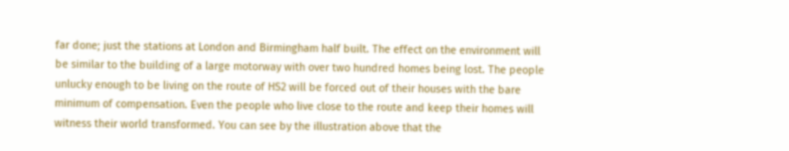far done; just the stations at London and Birmingham half built. The effect on the environment will be similar to the building of a large motorway with over two hundred homes being lost. The people unlucky enough to be living on the route of HS2 will be forced out of their houses with the bare minimum of compensation. Even the people who live close to the route and keep their homes will witness their world transformed. You can see by the illustration above that the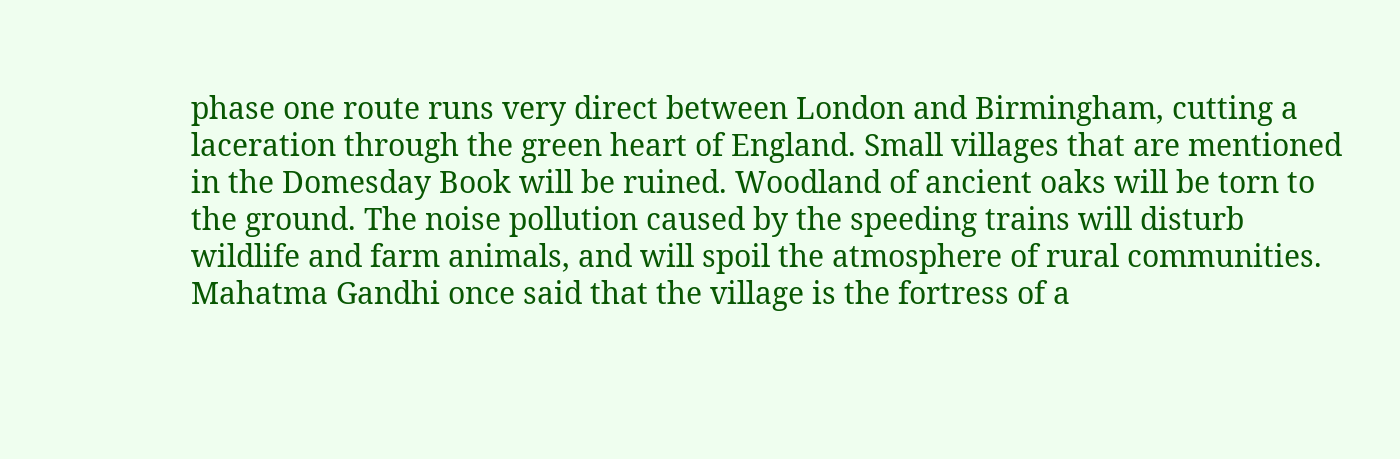phase one route runs very direct between London and Birmingham, cutting a laceration through the green heart of England. Small villages that are mentioned in the Domesday Book will be ruined. Woodland of ancient oaks will be torn to the ground. The noise pollution caused by the speeding trains will disturb wildlife and farm animals, and will spoil the atmosphere of rural communities. Mahatma Gandhi once said that the village is the fortress of a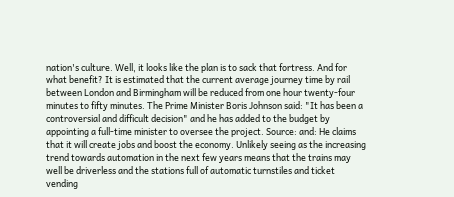nation's culture. Well, it looks like the plan is to sack that fortress. And for what benefit? It is estimated that the current average journey time by rail between London and Birmingham will be reduced from one hour twenty-four minutes to fifty minutes. The Prime Minister Boris Johnson said: "It has been a controversial and difficult decision" and he has added to the budget by appointing a full-time minister to oversee the project. Source: and: He claims that it will create jobs and boost the economy. Unlikely seeing as the increasing trend towards automation in the next few years means that the trains may well be driverless and the stations full of automatic turnstiles and ticket vending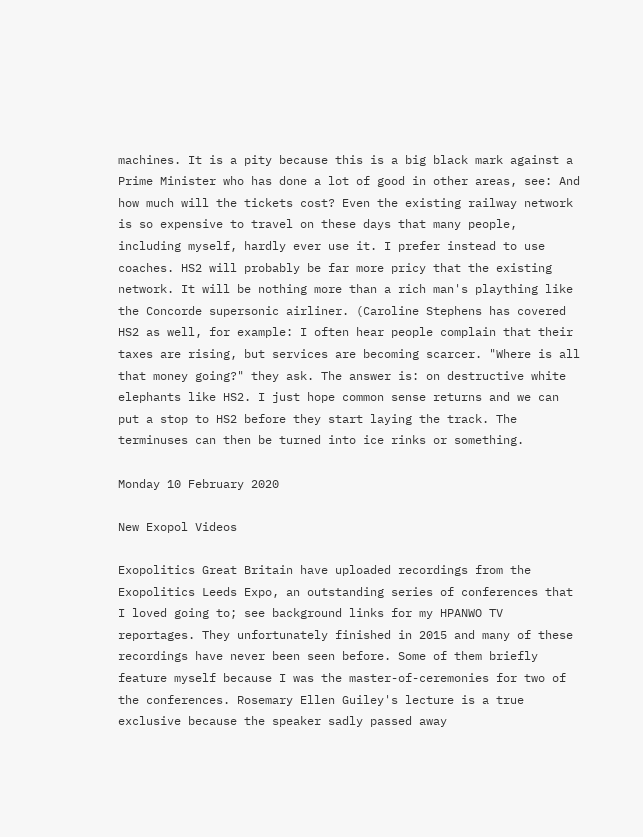machines. It is a pity because this is a big black mark against a Prime Minister who has done a lot of good in other areas, see: And how much will the tickets cost? Even the existing railway network is so expensive to travel on these days that many people, including myself, hardly ever use it. I prefer instead to use coaches. HS2 will probably be far more pricy that the existing network. It will be nothing more than a rich man's plaything like the Concorde supersonic airliner. (Caroline Stephens has covered HS2 as well, for example: I often hear people complain that their taxes are rising, but services are becoming scarcer. "Where is all that money going?" they ask. The answer is: on destructive white elephants like HS2. I just hope common sense returns and we can put a stop to HS2 before they start laying the track. The terminuses can then be turned into ice rinks or something.

Monday 10 February 2020

New Exopol Videos

Exopolitics Great Britain have uploaded recordings from the Exopolitics Leeds Expo, an outstanding series of conferences that I loved going to; see background links for my HPANWO TV reportages. They unfortunately finished in 2015 and many of these recordings have never been seen before. Some of them briefly feature myself because I was the master-of-ceremonies for two of the conferences. Rosemary Ellen Guiley's lecture is a true exclusive because the speaker sadly passed away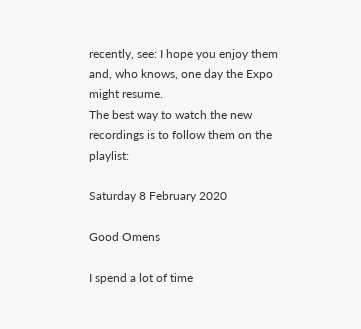recently, see: I hope you enjoy them and, who knows, one day the Expo might resume.
The best way to watch the new recordings is to follow them on the playlist:

Saturday 8 February 2020

Good Omens

I spend a lot of time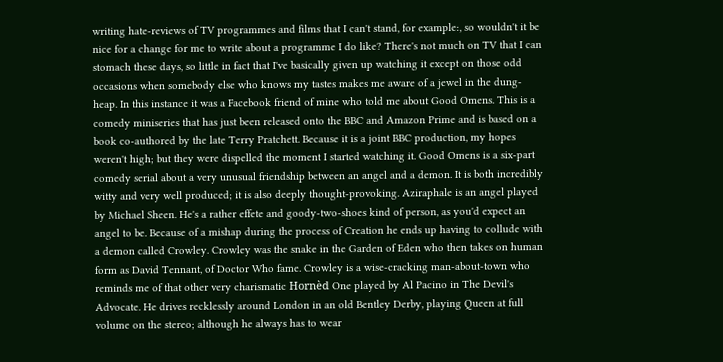writing hate-reviews of TV programmes and films that I can't stand, for example:, so wouldn't it be nice for a change for me to write about a programme I do like? There's not much on TV that I can stomach these days, so little in fact that I've basically given up watching it except on those odd occasions when somebody else who knows my tastes makes me aware of a jewel in the dung-heap. In this instance it was a Facebook friend of mine who told me about Good Omens. This is a comedy miniseries that has just been released onto the BBC and Amazon Prime and is based on a book co-authored by the late Terry Pratchett. Because it is a joint BBC production, my hopes weren't high; but they were dispelled the moment I started watching it. Good Omens is a six-part comedy serial about a very unusual friendship between an angel and a demon. It is both incredibly witty and very well produced; it is also deeply thought-provoking. Aziraphale is an angel played by Michael Sheen. He's a rather effete and goody-two-shoes kind of person, as you'd expect an angel to be. Because of a mishap during the process of Creation he ends up having to collude with a demon called Crowley. Crowley was the snake in the Garden of Eden who then takes on human form as David Tennant, of Doctor Who fame. Crowley is a wise-cracking man-about-town who reminds me of that other very charismatic Hornèd One played by Al Pacino in The Devil's Advocate. He drives recklessly around London in an old Bentley Derby, playing Queen at full volume on the stereo; although he always has to wear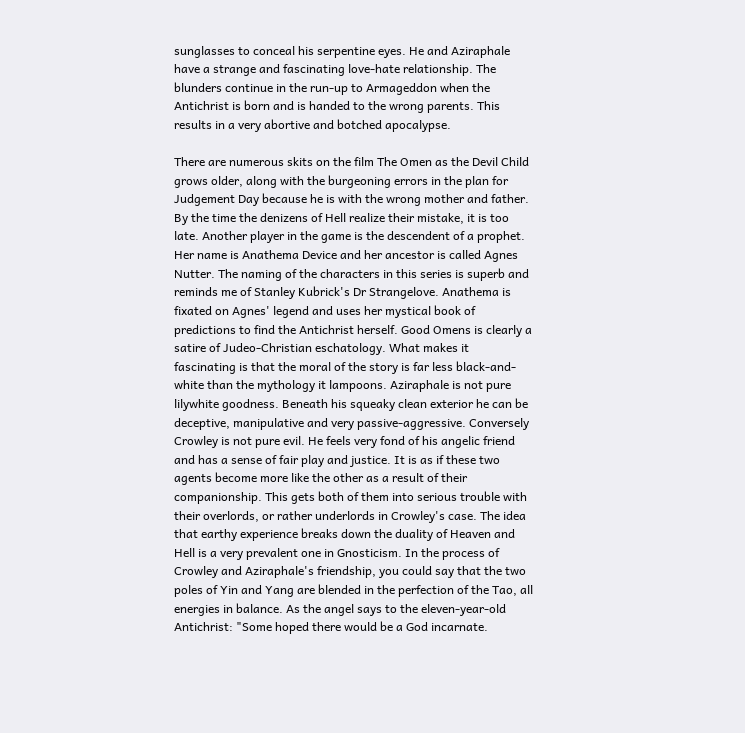sunglasses to conceal his serpentine eyes. He and Aziraphale have a strange and fascinating love-hate relationship. The blunders continue in the run-up to Armageddon when the Antichrist is born and is handed to the wrong parents. This results in a very abortive and botched apocalypse.

There are numerous skits on the film The Omen as the Devil Child grows older, along with the burgeoning errors in the plan for Judgement Day because he is with the wrong mother and father. By the time the denizens of Hell realize their mistake, it is too late. Another player in the game is the descendent of a prophet. Her name is Anathema Device and her ancestor is called Agnes Nutter. The naming of the characters in this series is superb and reminds me of Stanley Kubrick's Dr Strangelove. Anathema is fixated on Agnes' legend and uses her mystical book of predictions to find the Antichrist herself. Good Omens is clearly a satire of Judeo-Christian eschatology. What makes it fascinating is that the moral of the story is far less black-and-white than the mythology it lampoons. Aziraphale is not pure lilywhite goodness. Beneath his squeaky clean exterior he can be deceptive, manipulative and very passive-aggressive. Conversely Crowley is not pure evil. He feels very fond of his angelic friend and has a sense of fair play and justice. It is as if these two agents become more like the other as a result of their companionship. This gets both of them into serious trouble with their overlords, or rather underlords in Crowley's case. The idea that earthy experience breaks down the duality of Heaven and Hell is a very prevalent one in Gnosticism. In the process of Crowley and Aziraphale's friendship, you could say that the two poles of Yin and Yang are blended in the perfection of the Tao, all energies in balance. As the angel says to the eleven-year-old Antichrist: "Some hoped there would be a God incarnate.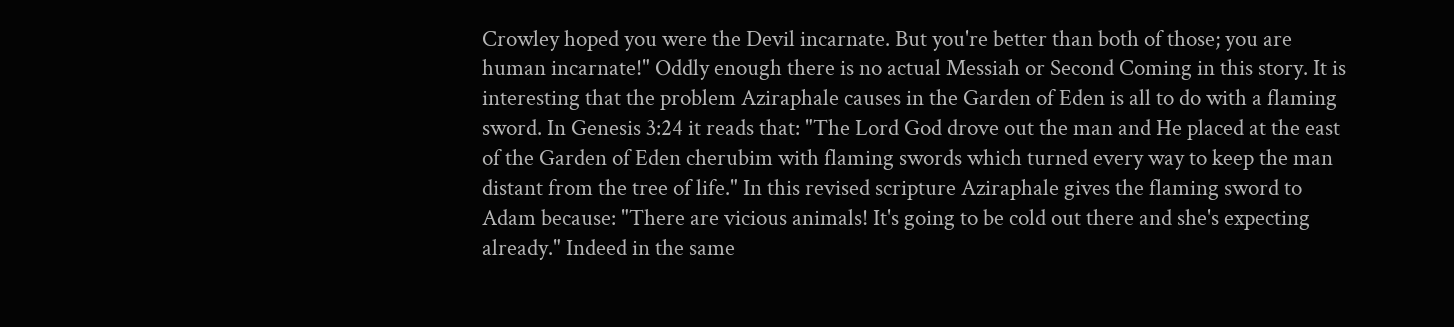Crowley hoped you were the Devil incarnate. But you're better than both of those; you are human incarnate!" Oddly enough there is no actual Messiah or Second Coming in this story. It is interesting that the problem Aziraphale causes in the Garden of Eden is all to do with a flaming sword. In Genesis 3:24 it reads that: "The Lord God drove out the man and He placed at the east of the Garden of Eden cherubim with flaming swords which turned every way to keep the man distant from the tree of life." In this revised scripture Aziraphale gives the flaming sword to Adam because: "There are vicious animals! It's going to be cold out there and she's expecting already." Indeed in the same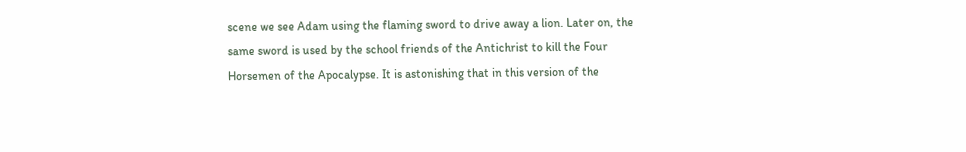scene we see Adam using the flaming sword to drive away a lion. Later on, the same sword is used by the school friends of the Antichrist to kill the Four Horsemen of the Apocalypse. It is astonishing that in this version of the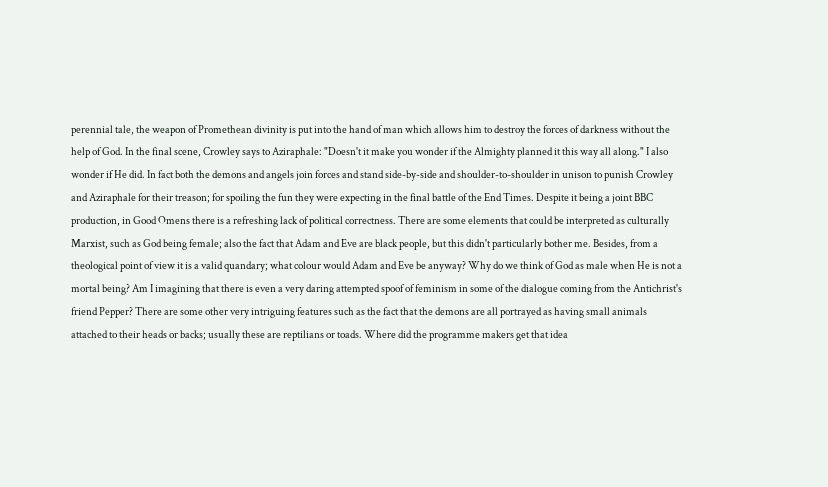perennial tale, the weapon of Promethean divinity is put into the hand of man which allows him to destroy the forces of darkness without the help of God. In the final scene, Crowley says to Aziraphale: "Doesn't it make you wonder if the Almighty planned it this way all along." I also wonder if He did. In fact both the demons and angels join forces and stand side-by-side and shoulder-to-shoulder in unison to punish Crowley and Aziraphale for their treason; for spoiling the fun they were expecting in the final battle of the End Times. Despite it being a joint BBC production, in Good Omens there is a refreshing lack of political correctness. There are some elements that could be interpreted as culturally Marxist, such as God being female; also the fact that Adam and Eve are black people, but this didn't particularly bother me. Besides, from a theological point of view it is a valid quandary; what colour would Adam and Eve be anyway? Why do we think of God as male when He is not a mortal being? Am I imagining that there is even a very daring attempted spoof of feminism in some of the dialogue coming from the Antichrist's friend Pepper? There are some other very intriguing features such as the fact that the demons are all portrayed as having small animals attached to their heads or backs; usually these are reptilians or toads. Where did the programme makers get that idea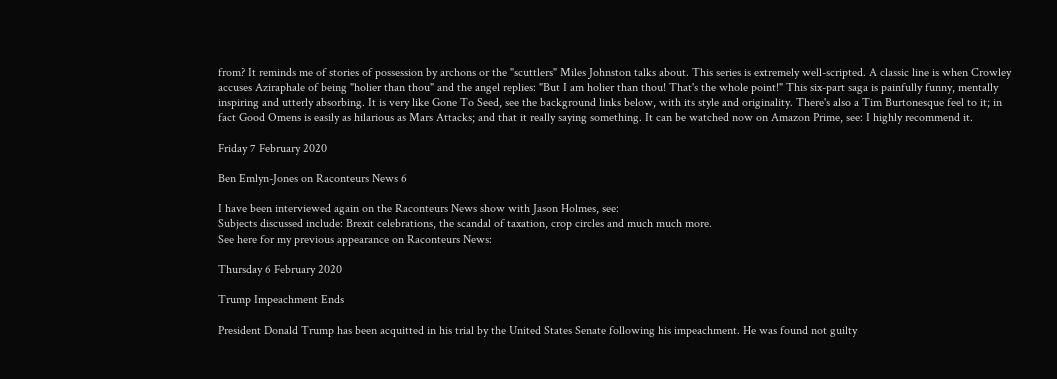from? It reminds me of stories of possession by archons or the "scuttlers" Miles Johnston talks about. This series is extremely well-scripted. A classic line is when Crowley accuses Aziraphale of being "holier than thou" and the angel replies: "But I am holier than thou! That's the whole point!" This six-part saga is painfully funny, mentally inspiring and utterly absorbing. It is very like Gone To Seed, see the background links below, with its style and originality. There's also a Tim Burtonesque feel to it; in fact Good Omens is easily as hilarious as Mars Attacks; and that it really saying something. It can be watched now on Amazon Prime, see: I highly recommend it.

Friday 7 February 2020

Ben Emlyn-Jones on Raconteurs News 6

I have been interviewed again on the Raconteurs News show with Jason Holmes, see:
Subjects discussed include: Brexit celebrations, the scandal of taxation, crop circles and much much more.
See here for my previous appearance on Raconteurs News:

Thursday 6 February 2020

Trump Impeachment Ends

President Donald Trump has been acquitted in his trial by the United States Senate following his impeachment. He was found not guilty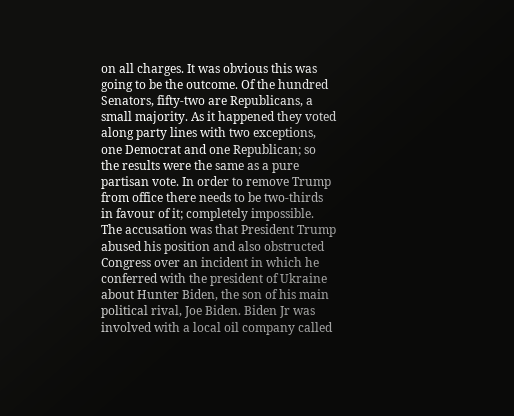on all charges. It was obvious this was going to be the outcome. Of the hundred Senators, fifty-two are Republicans, a small majority. As it happened they voted along party lines with two exceptions, one Democrat and one Republican; so the results were the same as a pure partisan vote. In order to remove Trump from office there needs to be two-thirds in favour of it; completely impossible. The accusation was that President Trump abused his position and also obstructed Congress over an incident in which he conferred with the president of Ukraine about Hunter Biden, the son of his main political rival, Joe Biden. Biden Jr was involved with a local oil company called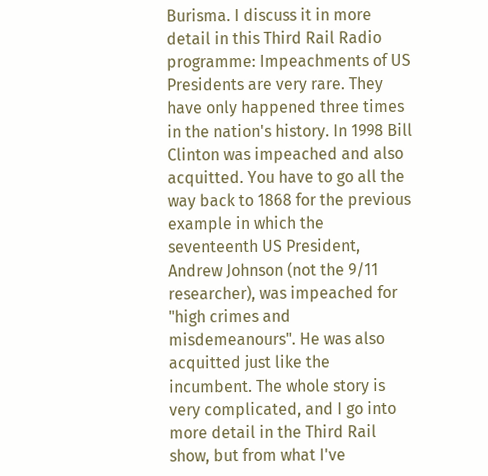Burisma. I discuss it in more detail in this Third Rail Radio programme: Impeachments of US Presidents are very rare. They have only happened three times in the nation's history. In 1998 Bill Clinton was impeached and also acquitted. You have to go all the way back to 1868 for the previous example in which the seventeenth US President, Andrew Johnson (not the 9/11 researcher), was impeached for "high crimes and misdemeanours". He was also acquitted just like the incumbent. The whole story is very complicated, and I go into more detail in the Third Rail show, but from what I've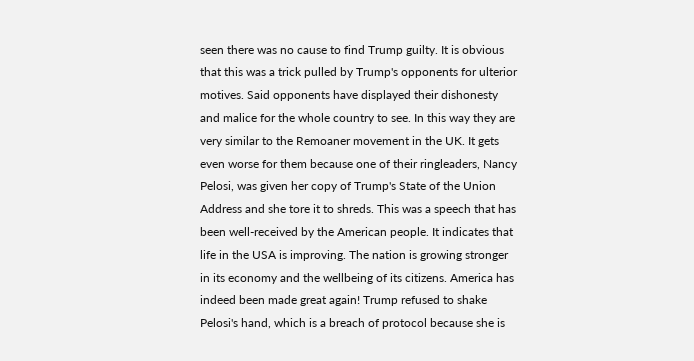seen there was no cause to find Trump guilty. It is obvious that this was a trick pulled by Trump's opponents for ulterior motives. Said opponents have displayed their dishonesty and malice for the whole country to see. In this way they are very similar to the Remoaner movement in the UK. It gets even worse for them because one of their ringleaders, Nancy Pelosi, was given her copy of Trump's State of the Union Address and she tore it to shreds. This was a speech that has been well-received by the American people. It indicates that life in the USA is improving. The nation is growing stronger in its economy and the wellbeing of its citizens. America has indeed been made great again! Trump refused to shake Pelosi's hand, which is a breach of protocol because she is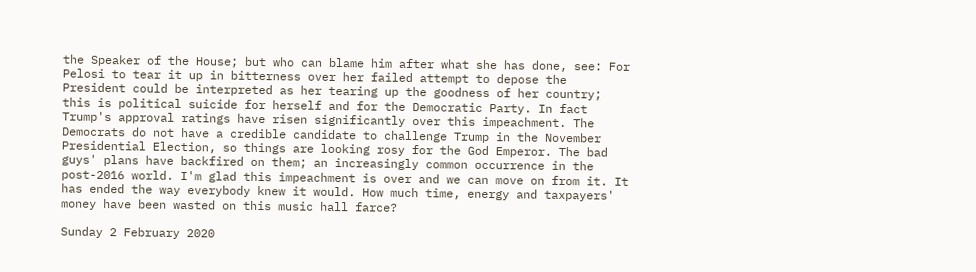the Speaker of the House; but who can blame him after what she has done, see: For Pelosi to tear it up in bitterness over her failed attempt to depose the President could be interpreted as her tearing up the goodness of her country; this is political suicide for herself and for the Democratic Party. In fact Trump's approval ratings have risen significantly over this impeachment. The Democrats do not have a credible candidate to challenge Trump in the November Presidential Election, so things are looking rosy for the God Emperor. The bad guys' plans have backfired on them; an increasingly common occurrence in the post-2016 world. I'm glad this impeachment is over and we can move on from it. It has ended the way everybody knew it would. How much time, energy and taxpayers' money have been wasted on this music hall farce?

Sunday 2 February 2020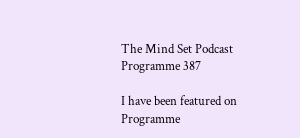The Mind Set Podcast Programme 387

I have been featured on Programme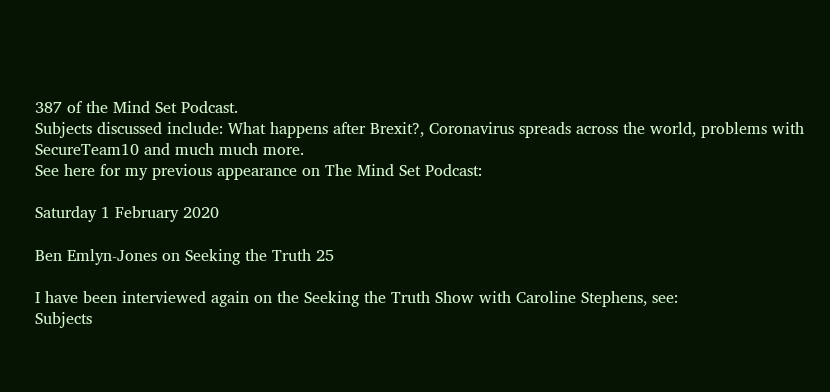387 of the Mind Set Podcast.
Subjects discussed include: What happens after Brexit?, Coronavirus spreads across the world, problems with SecureTeam10 and much much more.
See here for my previous appearance on The Mind Set Podcast:

Saturday 1 February 2020

Ben Emlyn-Jones on Seeking the Truth 25

I have been interviewed again on the Seeking the Truth Show with Caroline Stephens, see:
Subjects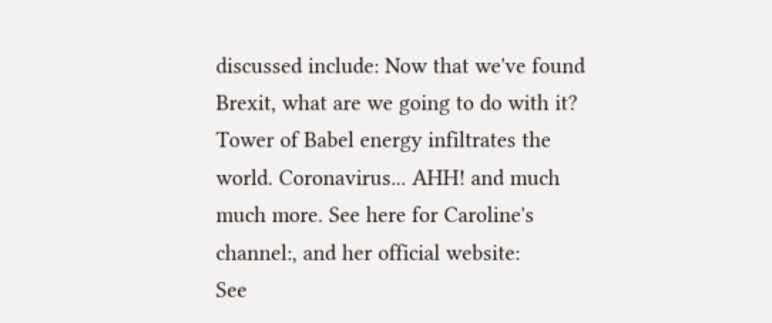discussed include: Now that we've found Brexit, what are we going to do with it? Tower of Babel energy infiltrates the world. Coronavirus... AHH! and much much more. See here for Caroline's channel:, and her official website:
See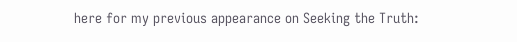here for my previous appearance on Seeking the Truth: